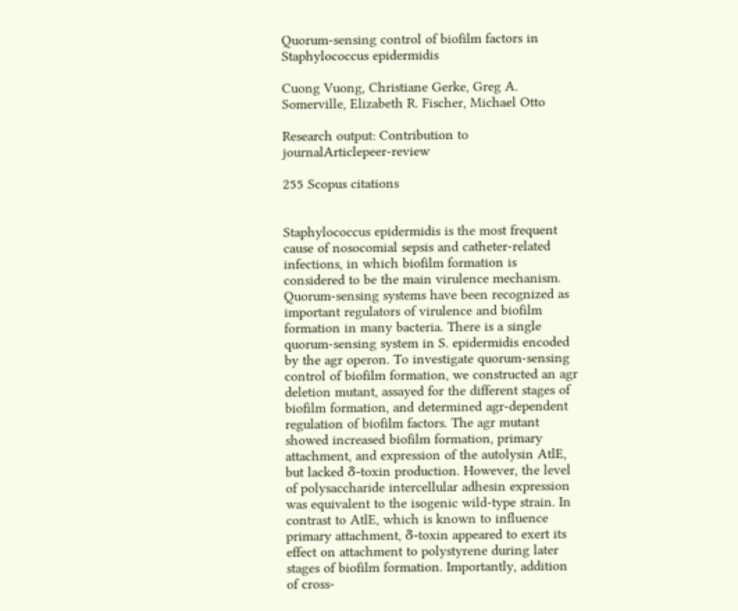Quorum-sensing control of biofilm factors in Staphylococcus epidermidis

Cuong Vuong, Christiane Gerke, Greg A. Somerville, Elizabeth R. Fischer, Michael Otto

Research output: Contribution to journalArticlepeer-review

255 Scopus citations


Staphylococcus epidermidis is the most frequent cause of nosocomial sepsis and catheter-related infections, in which biofilm formation is considered to be the main virulence mechanism. Quorum-sensing systems have been recognized as important regulators of virulence and biofilm formation in many bacteria. There is a single quorum-sensing system in S. epidermidis encoded by the agr operon. To investigate quorum-sensing control of biofilm formation, we constructed an agr deletion mutant, assayed for the different stages of biofilm formation, and determined agr-dependent regulation of biofilm factors. The agr mutant showed increased biofilm formation, primary attachment, and expression of the autolysin AtlE, but lacked δ-toxin production. However, the level of polysaccharide intercellular adhesin expression was equivalent to the isogenic wild-type strain. In contrast to AtlE, which is known to influence primary attachment, δ-toxin appeared to exert its effect on attachment to polystyrene during later stages of biofilm formation. Importantly, addition of cross-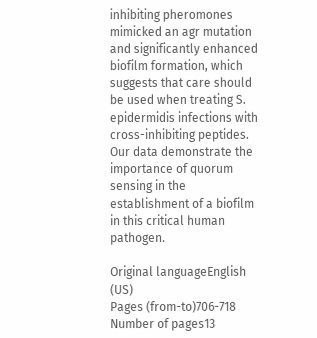inhibiting pheromones mimicked an agr mutation and significantly enhanced biofilm formation, which suggests that care should be used when treating S. epidermidis infections with cross-inhibiting peptides. Our data demonstrate the importance of quorum sensing in the establishment of a biofilm in this critical human pathogen.

Original languageEnglish (US)
Pages (from-to)706-718
Number of pages13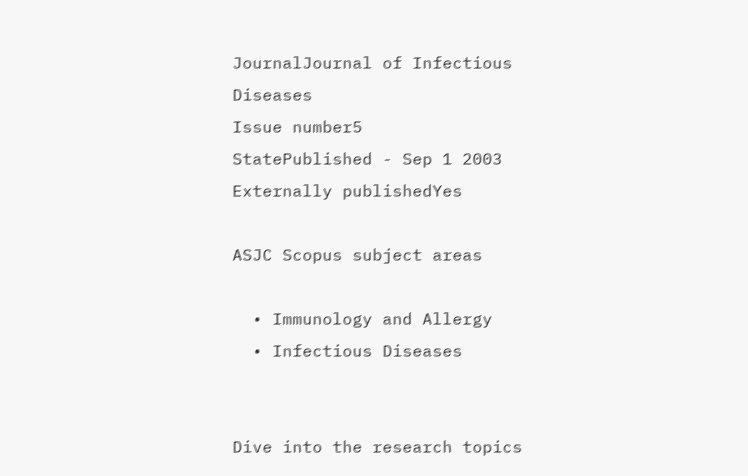JournalJournal of Infectious Diseases
Issue number5
StatePublished - Sep 1 2003
Externally publishedYes

ASJC Scopus subject areas

  • Immunology and Allergy
  • Infectious Diseases


Dive into the research topics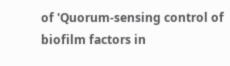of 'Quorum-sensing control of biofilm factors in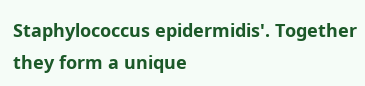Staphylococcus epidermidis'. Together they form a unique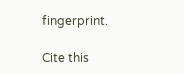fingerprint.

Cite this